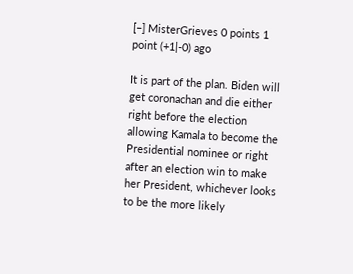[–] MisterGrieves 0 points 1 point (+1|-0) ago

It is part of the plan. Biden will get coronachan and die either right before the election allowing Kamala to become the Presidential nominee or right after an election win to make her President, whichever looks to be the more likely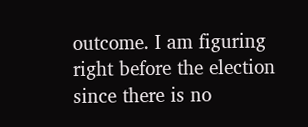outcome. I am figuring right before the election since there is no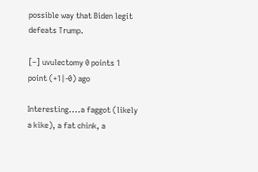possible way that Biden legit defeats Trump.

[–] uvulectomy 0 points 1 point (+1|-0) ago

Interesting....a faggot (likely a kike), a fat chink, a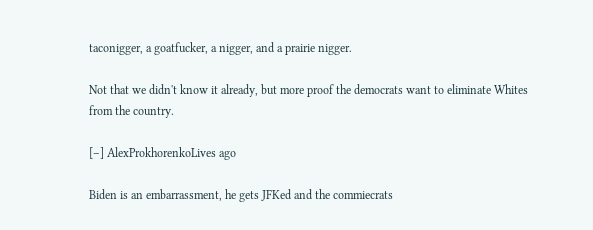taconigger, a goatfucker, a nigger, and a prairie nigger.

Not that we didn't know it already, but more proof the democrats want to eliminate Whites from the country.

[–] AlexProkhorenkoLives ago

Biden is an embarrassment, he gets JFKed and the commiecrats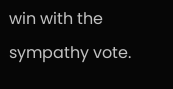win with the sympathy vote.